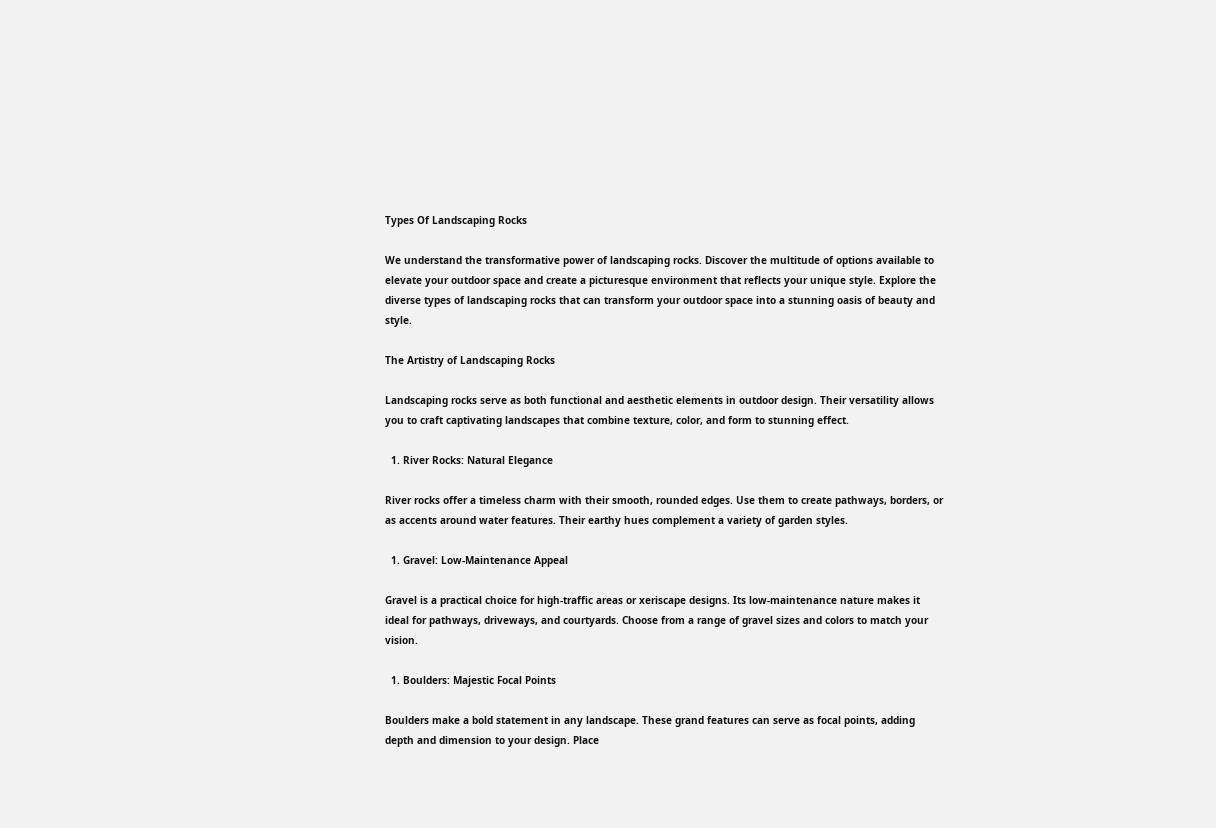Types Of Landscaping Rocks

We understand the transformative power of landscaping rocks. Discover the multitude of options available to elevate your outdoor space and create a picturesque environment that reflects your unique style. Explore the diverse types of landscaping rocks that can transform your outdoor space into a stunning oasis of beauty and style.

The Artistry of Landscaping Rocks

Landscaping rocks serve as both functional and aesthetic elements in outdoor design. Their versatility allows you to craft captivating landscapes that combine texture, color, and form to stunning effect.

  1. River Rocks: Natural Elegance

River rocks offer a timeless charm with their smooth, rounded edges. Use them to create pathways, borders, or as accents around water features. Their earthy hues complement a variety of garden styles.

  1. Gravel: Low-Maintenance Appeal

Gravel is a practical choice for high-traffic areas or xeriscape designs. Its low-maintenance nature makes it ideal for pathways, driveways, and courtyards. Choose from a range of gravel sizes and colors to match your vision.

  1. Boulders: Majestic Focal Points

Boulders make a bold statement in any landscape. These grand features can serve as focal points, adding depth and dimension to your design. Place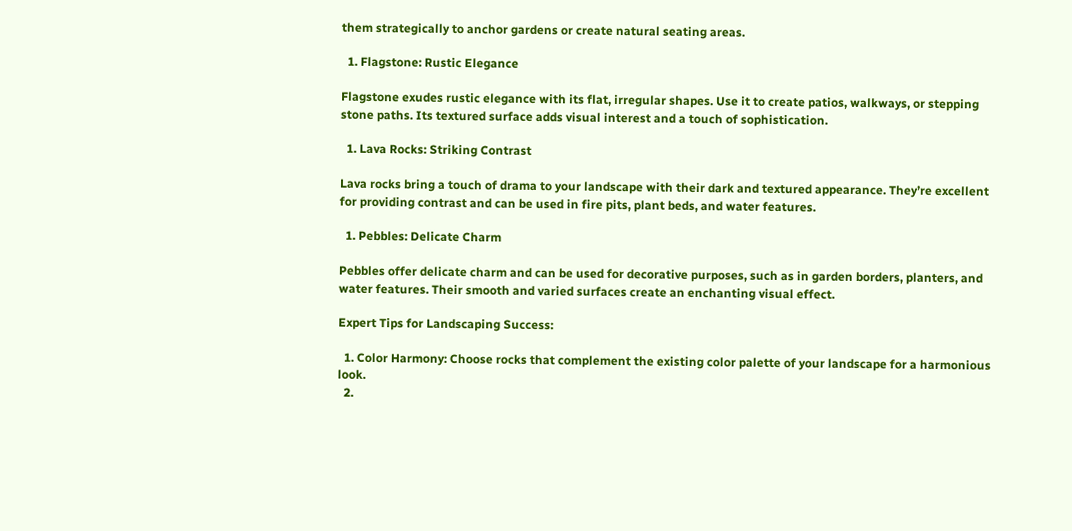them strategically to anchor gardens or create natural seating areas.

  1. Flagstone: Rustic Elegance

Flagstone exudes rustic elegance with its flat, irregular shapes. Use it to create patios, walkways, or stepping stone paths. Its textured surface adds visual interest and a touch of sophistication.

  1. Lava Rocks: Striking Contrast

Lava rocks bring a touch of drama to your landscape with their dark and textured appearance. They’re excellent for providing contrast and can be used in fire pits, plant beds, and water features.

  1. Pebbles: Delicate Charm

Pebbles offer delicate charm and can be used for decorative purposes, such as in garden borders, planters, and water features. Their smooth and varied surfaces create an enchanting visual effect.

Expert Tips for Landscaping Success:

  1. Color Harmony: Choose rocks that complement the existing color palette of your landscape for a harmonious look.
  2.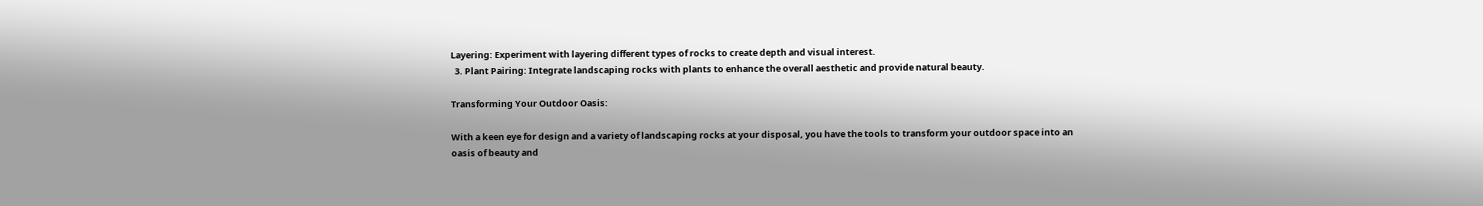Layering: Experiment with layering different types of rocks to create depth and visual interest.
  3. Plant Pairing: Integrate landscaping rocks with plants to enhance the overall aesthetic and provide natural beauty.

Transforming Your Outdoor Oasis:

With a keen eye for design and a variety of landscaping rocks at your disposal, you have the tools to transform your outdoor space into an oasis of beauty and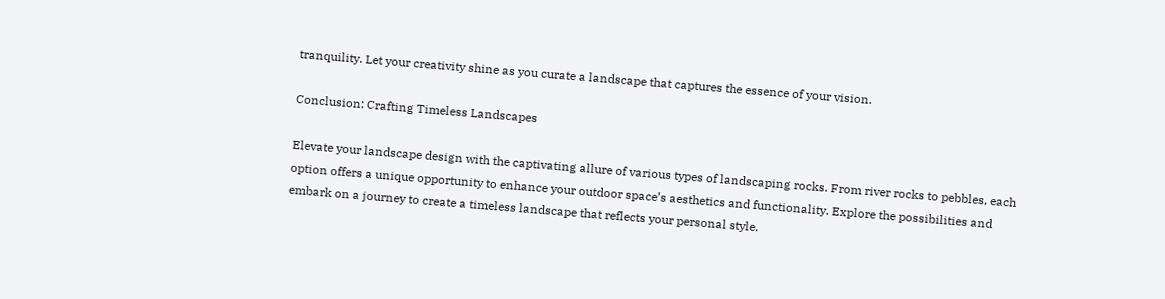tranquility. Let your creativity shine as you curate a landscape that captures the essence of your vision.

Conclusion: Crafting Timeless Landscapes

Elevate your landscape design with the captivating allure of various types of landscaping rocks. From river rocks to pebbles, each option offers a unique opportunity to enhance your outdoor space’s aesthetics and functionality. Explore the possibilities and embark on a journey to create a timeless landscape that reflects your personal style.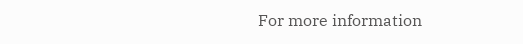For more information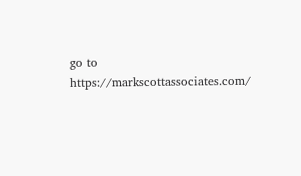go to https://markscottassociates.com/